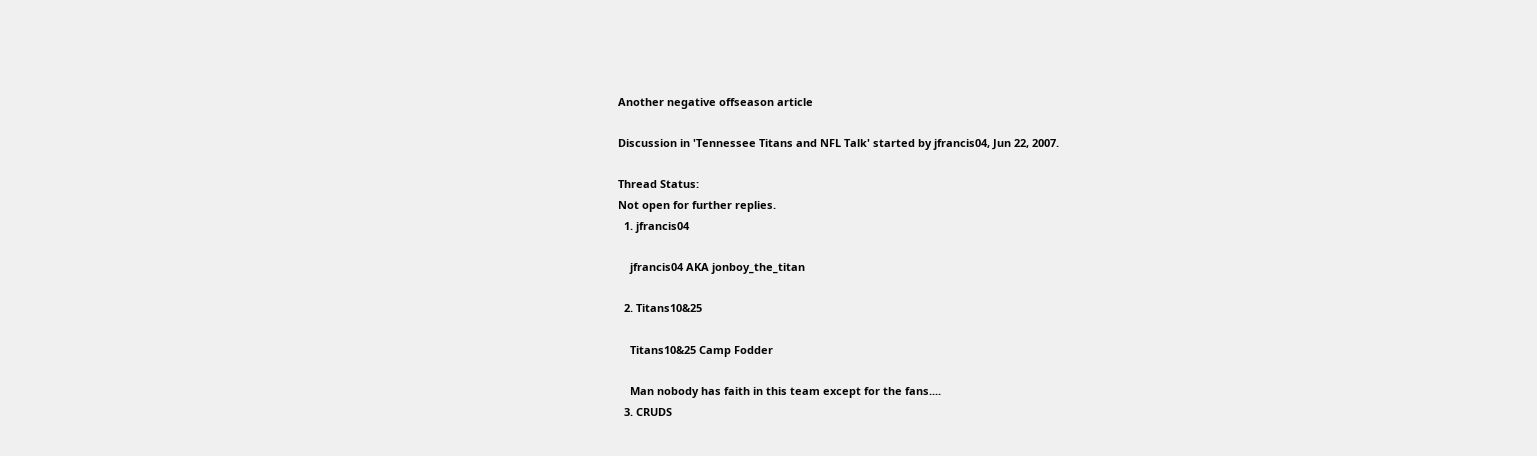Another negative offseason article

Discussion in 'Tennessee Titans and NFL Talk' started by jfrancis04, Jun 22, 2007.

Thread Status:
Not open for further replies.
  1. jfrancis04

    jfrancis04 AKA jonboy_the_titan

  2. Titans10&25

    Titans10&25 Camp Fodder

    Man nobody has faith in this team except for the fans....
  3. CRUDS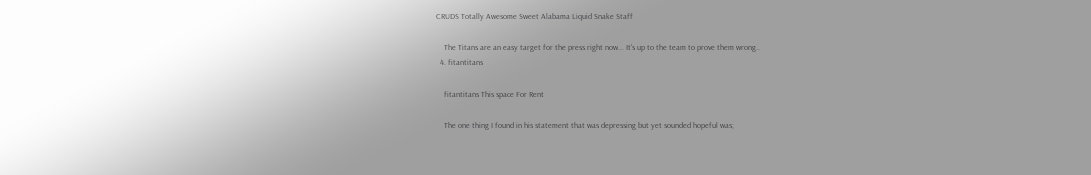CRUDS Totally Awesome Sweet Alabama Liquid Snake Staff

    The Titans are an easy target for the press right now... It's up to the team to prove them wrong..
  4. fitantitans

    fitantitans This space For Rent

    The one thing I found in his statement that was depressing but yet sounded hopeful was;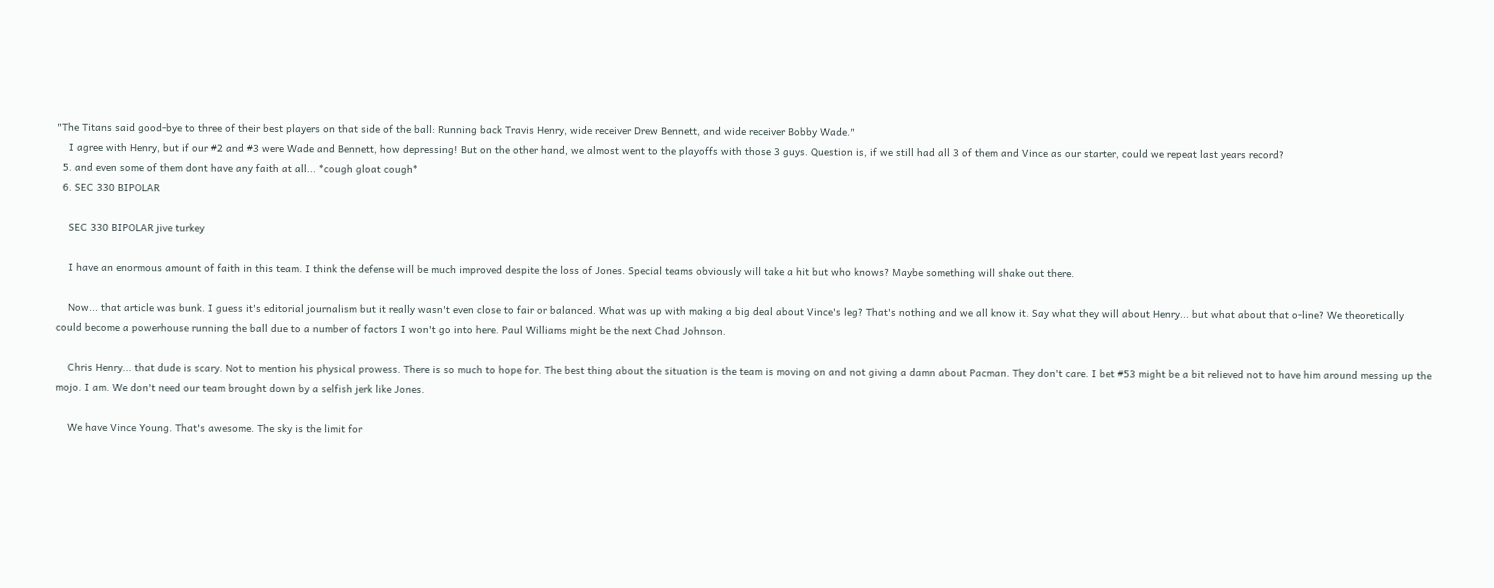"The Titans said good-bye to three of their best players on that side of the ball: Running back Travis Henry, wide receiver Drew Bennett, and wide receiver Bobby Wade."
    I agree with Henry, but if our #2 and #3 were Wade and Bennett, how depressing! But on the other hand, we almost went to the playoffs with those 3 guys. Question is, if we still had all 3 of them and Vince as our starter, could we repeat last years record?
  5. and even some of them dont have any faith at all... *cough gloat cough*
  6. SEC 330 BIPOLAR

    SEC 330 BIPOLAR jive turkey

    I have an enormous amount of faith in this team. I think the defense will be much improved despite the loss of Jones. Special teams obviously will take a hit but who knows? Maybe something will shake out there.

    Now... that article was bunk. I guess it's editorial journalism but it really wasn't even close to fair or balanced. What was up with making a big deal about Vince's leg? That's nothing and we all know it. Say what they will about Henry... but what about that o-line? We theoretically could become a powerhouse running the ball due to a number of factors I won't go into here. Paul Williams might be the next Chad Johnson.

    Chris Henry... that dude is scary. Not to mention his physical prowess. There is so much to hope for. The best thing about the situation is the team is moving on and not giving a damn about Pacman. They don't care. I bet #53 might be a bit relieved not to have him around messing up the mojo. I am. We don't need our team brought down by a selfish jerk like Jones.

    We have Vince Young. That's awesome. The sky is the limit for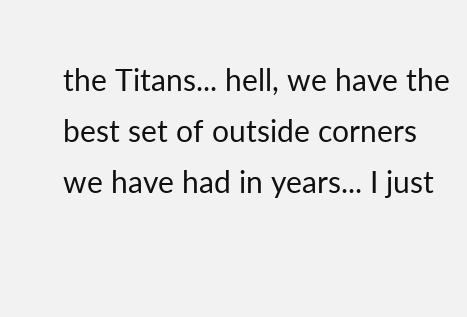the Titans... hell, we have the best set of outside corners we have had in years... I just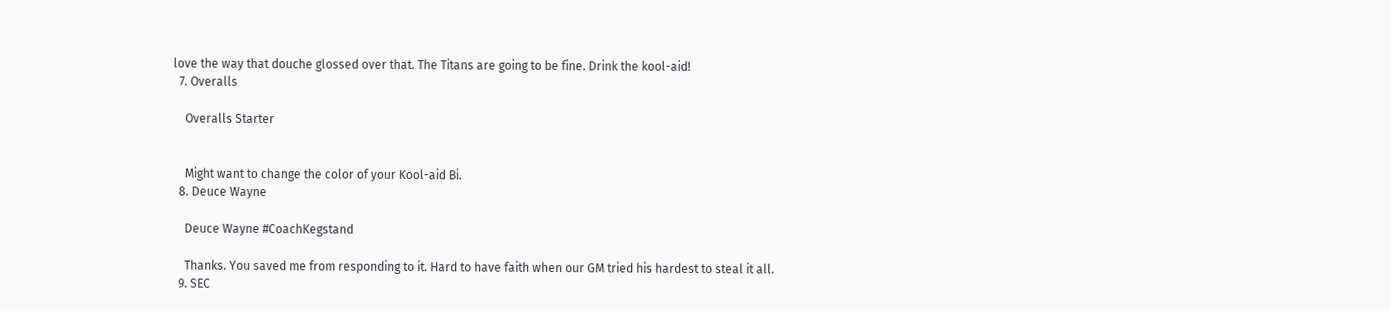love the way that douche glossed over that. The Titans are going to be fine. Drink the kool-aid!
  7. Overalls

    Overalls Starter


    Might want to change the color of your Kool-aid Bi.
  8. Deuce Wayne

    Deuce Wayne #CoachKegstand

    Thanks. You saved me from responding to it. Hard to have faith when our GM tried his hardest to steal it all.
  9. SEC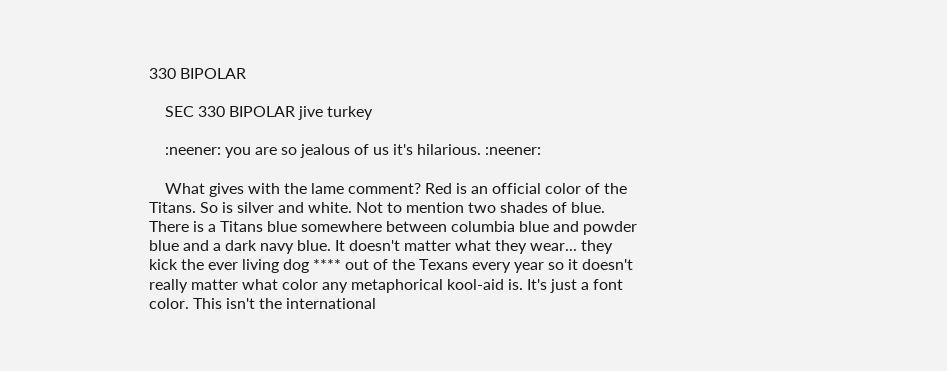330 BIPOLAR

    SEC 330 BIPOLAR jive turkey

    :neener: you are so jealous of us it's hilarious. :neener:

    What gives with the lame comment? Red is an official color of the Titans. So is silver and white. Not to mention two shades of blue. There is a Titans blue somewhere between columbia blue and powder blue and a dark navy blue. It doesn't matter what they wear... they kick the ever living dog **** out of the Texans every year so it doesn't really matter what color any metaphorical kool-aid is. It's just a font color. This isn't the international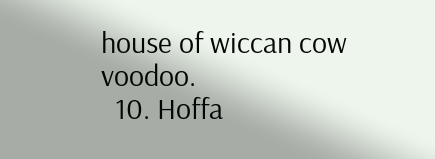house of wiccan cow voodoo.
  10. Hoffa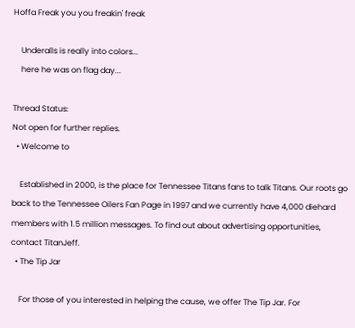Hoffa Freak you you freakin' freak

    Underalls is really into colors...
    here he was on flag day...

Thread Status:
Not open for further replies.
  • Welcome to

    Established in 2000, is the place for Tennessee Titans fans to talk Titans. Our roots go back to the Tennessee Oilers Fan Page in 1997 and we currently have 4,000 diehard members with 1.5 million messages. To find out about advertising opportunities, contact TitanJeff.
  • The Tip Jar

    For those of you interested in helping the cause, we offer The Tip Jar. For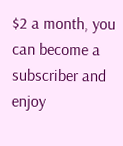$2 a month, you can become a subscriber and enjoy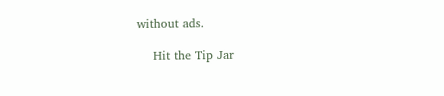without ads.

    Hit the Tip Jar